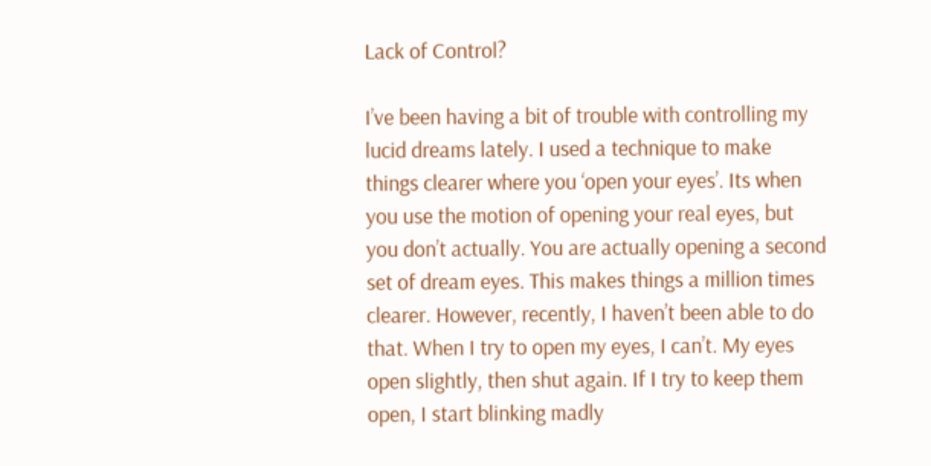Lack of Control?

I’ve been having a bit of trouble with controlling my lucid dreams lately. I used a technique to make things clearer where you ‘open your eyes’. Its when you use the motion of opening your real eyes, but you don’t actually. You are actually opening a second set of dream eyes. This makes things a million times clearer. However, recently, I haven’t been able to do that. When I try to open my eyes, I can’t. My eyes open slightly, then shut again. If I try to keep them open, I start blinking madly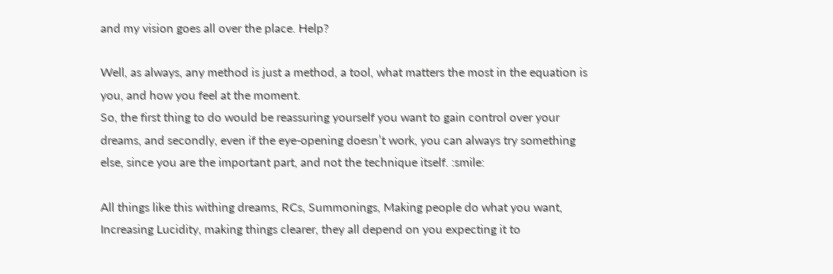and my vision goes all over the place. Help?

Well, as always, any method is just a method, a tool, what matters the most in the equation is you, and how you feel at the moment.
So, the first thing to do would be reassuring yourself you want to gain control over your dreams, and secondly, even if the eye-opening doesn’t work, you can always try something else, since you are the important part, and not the technique itself. :smile:

All things like this withing dreams, RCs, Summonings, Making people do what you want, Increasing Lucidity, making things clearer, they all depend on you expecting it to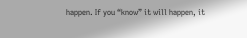happen. If you “know” it will happen, it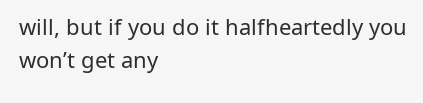will, but if you do it halfheartedly you won’t get any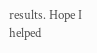results. Hope I helped